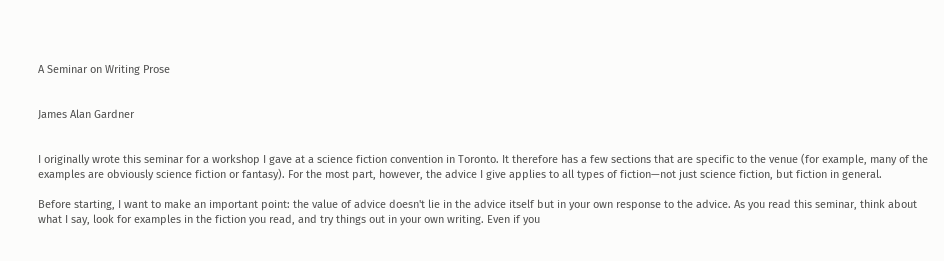A Seminar on Writing Prose


James Alan Gardner


I originally wrote this seminar for a workshop I gave at a science fiction convention in Toronto. It therefore has a few sections that are specific to the venue (for example, many of the examples are obviously science fiction or fantasy). For the most part, however, the advice I give applies to all types of fiction—not just science fiction, but fiction in general.

Before starting, I want to make an important point: the value of advice doesn't lie in the advice itself but in your own response to the advice. As you read this seminar, think about what I say, look for examples in the fiction you read, and try things out in your own writing. Even if you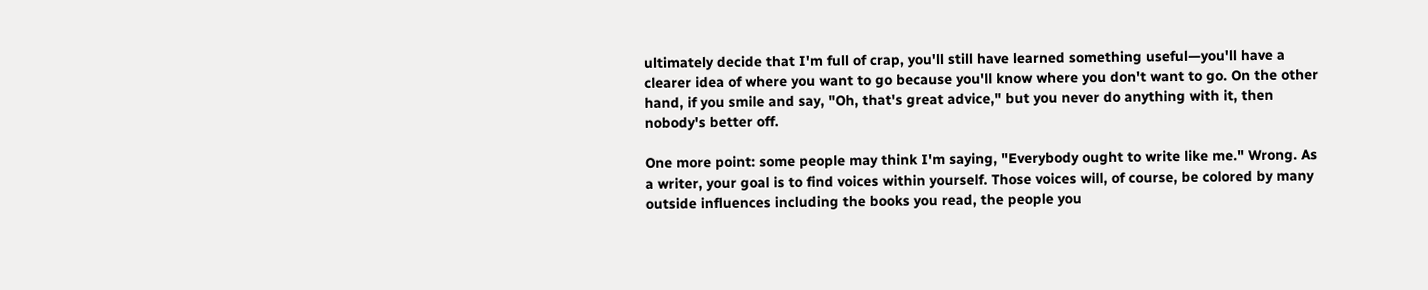ultimately decide that I'm full of crap, you'll still have learned something useful—you'll have a clearer idea of where you want to go because you'll know where you don't want to go. On the other hand, if you smile and say, "Oh, that's great advice," but you never do anything with it, then nobody's better off.

One more point: some people may think I'm saying, "Everybody ought to write like me." Wrong. As a writer, your goal is to find voices within yourself. Those voices will, of course, be colored by many outside influences including the books you read, the people you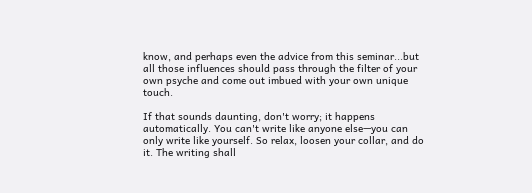know, and perhaps even the advice from this seminar...but all those influences should pass through the filter of your own psyche and come out imbued with your own unique touch.

If that sounds daunting, don't worry; it happens automatically. You can't write like anyone else—you can only write like yourself. So relax, loosen your collar, and do it. The writing shall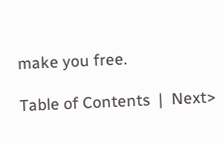make you free.

Table of Contents  |  Next>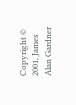Copyright © 2001, James Alan Gardner